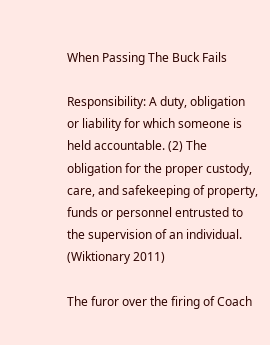When Passing The Buck Fails

Responsibility: A duty, obligation or liability for which someone is held accountable. (2) The obligation for the proper custody, care, and safekeeping of property, funds or personnel entrusted to the supervision of an individual.  (Wiktionary 2011)

The furor over the firing of Coach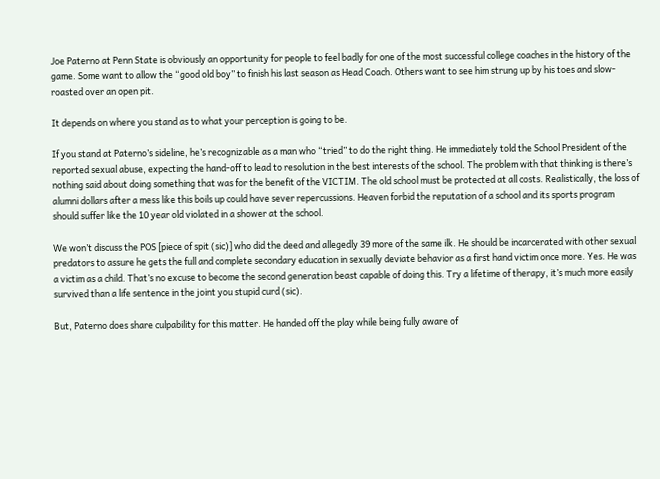Joe Paterno at Penn State is obviously an opportunity for people to feel badly for one of the most successful college coaches in the history of the game. Some want to allow the “good old boy” to finish his last season as Head Coach. Others want to see him strung up by his toes and slow-roasted over an open pit.

It depends on where you stand as to what your perception is going to be.

If you stand at Paterno’s sideline, he’s recognizable as a man who “tried” to do the right thing. He immediately told the School President of the reported sexual abuse, expecting the hand-off to lead to resolution in the best interests of the school. The problem with that thinking is there’s nothing said about doing something that was for the benefit of the VICTIM. The old school must be protected at all costs. Realistically, the loss of alumni dollars after a mess like this boils up could have sever repercussions. Heaven forbid the reputation of a school and its sports program should suffer like the 10 year old violated in a shower at the school.

We won’t discuss the POS [piece of spit (sic)] who did the deed and allegedly 39 more of the same ilk. He should be incarcerated with other sexual predators to assure he gets the full and complete secondary education in sexually deviate behavior as a first hand victim once more. Yes. He was a victim as a child. That’s no excuse to become the second generation beast capable of doing this. Try a lifetime of therapy, it’s much more easily survived than a life sentence in the joint you stupid curd (sic).

But, Paterno does share culpability for this matter. He handed off the play while being fully aware of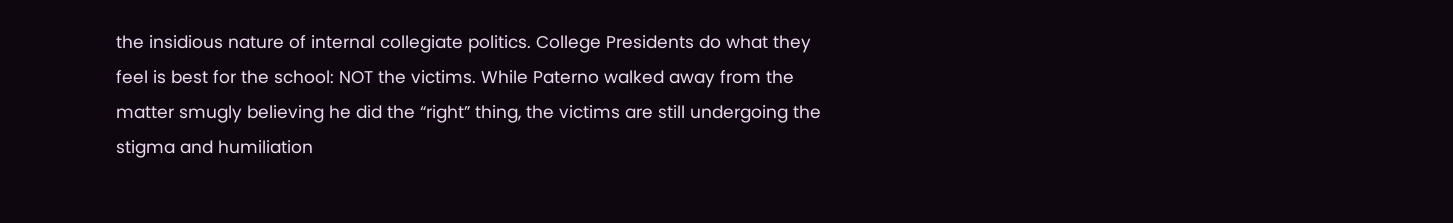the insidious nature of internal collegiate politics. College Presidents do what they feel is best for the school: NOT the victims. While Paterno walked away from the matter smugly believing he did the “right” thing, the victims are still undergoing the stigma and humiliation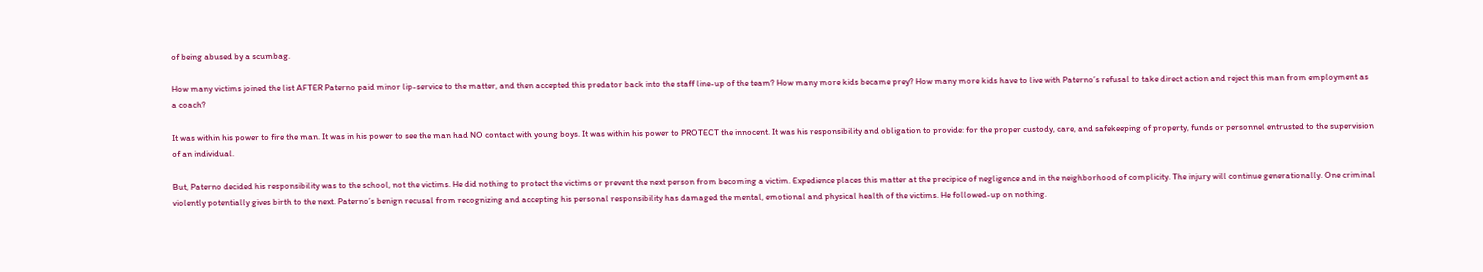of being abused by a scumbag.

How many victims joined the list AFTER Paterno paid minor lip-service to the matter, and then accepted this predator back into the staff line-up of the team? How many more kids became prey? How many more kids have to live with Paterno’s refusal to take direct action and reject this man from employment as a coach?

It was within his power to fire the man. It was in his power to see the man had NO contact with young boys. It was within his power to PROTECT the innocent. It was his responsibility and obligation to provide: for the proper custody, care, and safekeeping of property, funds or personnel entrusted to the supervision of an individual.

But, Paterno decided his responsibility was to the school, not the victims. He did nothing to protect the victims or prevent the next person from becoming a victim. Expedience places this matter at the precipice of negligence and in the neighborhood of complicity. The injury will continue generationally. One criminal violently potentially gives birth to the next. Paterno’s benign recusal from recognizing and accepting his personal responsibility has damaged the mental, emotional and physical health of the victims. He followed-up on nothing.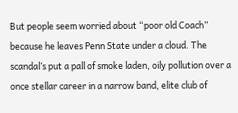But people seem worried about “poor old Coach” because he leaves Penn State under a cloud. The scandal’s put a pall of smoke laden, oily pollution over a once stellar career in a narrow band, elite club of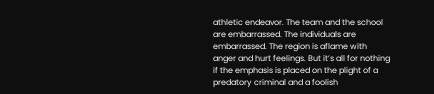athletic endeavor. The team and the school are embarrassed. The individuals are embarrassed. The region is aflame with anger and hurt feelings. But it’s all for nothing if the emphasis is placed on the plight of a predatory criminal and a foolish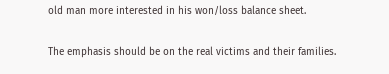old man more interested in his won/loss balance sheet.

The emphasis should be on the real victims and their families.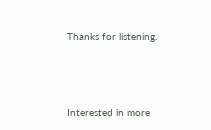Thanks for listening.



Interested in more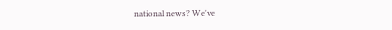national news? We've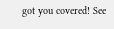got you covered! See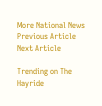More National News
Previous Article
Next Article

Trending on The Hayride